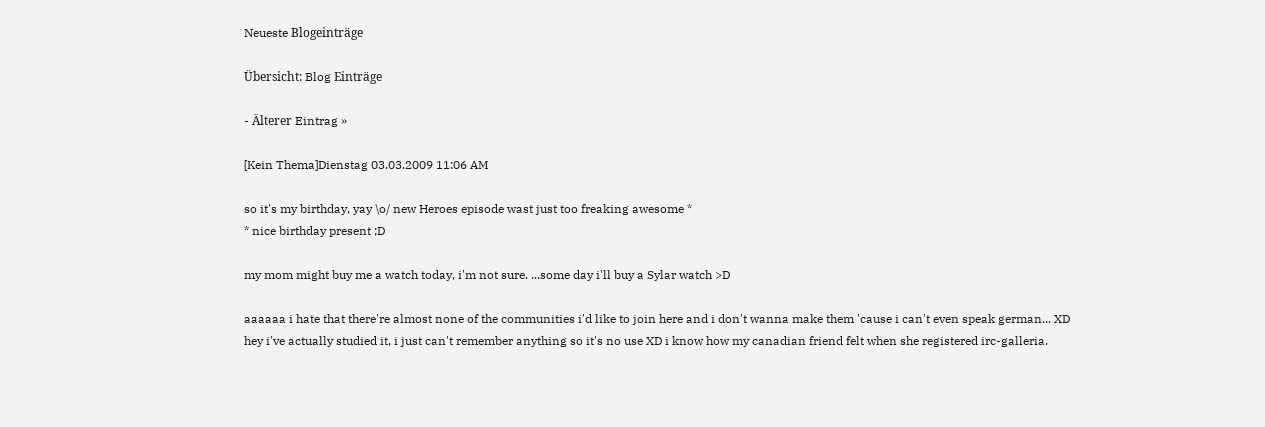Neueste Blogeinträge

Übersicht: Blog Einträge

- Älterer Eintrag »

[Kein Thema]Dienstag 03.03.2009 11:06 AM

so it's my birthday, yay \o/ new Heroes episode wast just too freaking awesome *
* nice birthday present ;D

my mom might buy me a watch today, i'm not sure. ...some day i'll buy a Sylar watch >D

aaaaaa i hate that there're almost none of the communities i'd like to join here and i don't wanna make them 'cause i can't even speak german... XD
hey i've actually studied it, i just can't remember anything so it's no use XD i know how my canadian friend felt when she registered irc-galleria.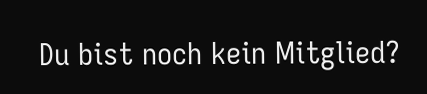Du bist noch kein Mitglied?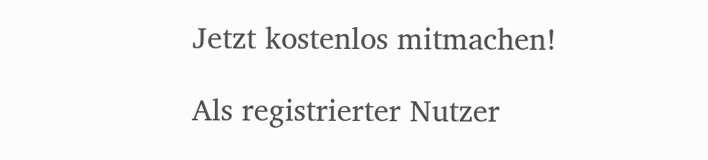Jetzt kostenlos mitmachen!

Als registrierter Nutzer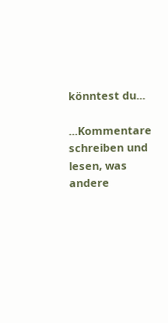könntest du...

...Kommentare schreiben und lesen, was andere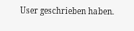User geschrieben haben.